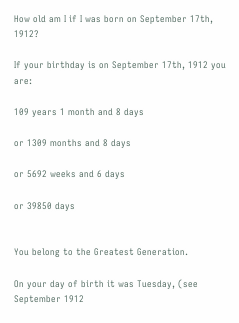How old am I if I was born on September 17th, 1912?

If your birthday is on September 17th, 1912 you are:

109 years 1 month and 8 days

or 1309 months and 8 days

or 5692 weeks and 6 days

or 39850 days


You belong to the Greatest Generation.

On your day of birth it was Tuesday, (see September 1912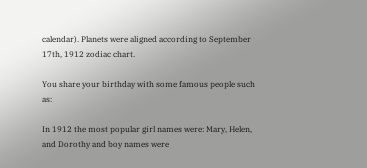calendar). Planets were aligned according to September 17th, 1912 zodiac chart.

You share your birthday with some famous people such as:

In 1912 the most popular girl names were: Mary, Helen, and Dorothy and boy names were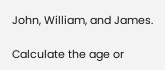John, William, and James.

Calculate the age or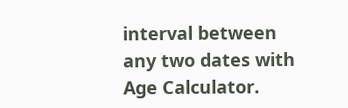interval between any two dates with Age Calculator.